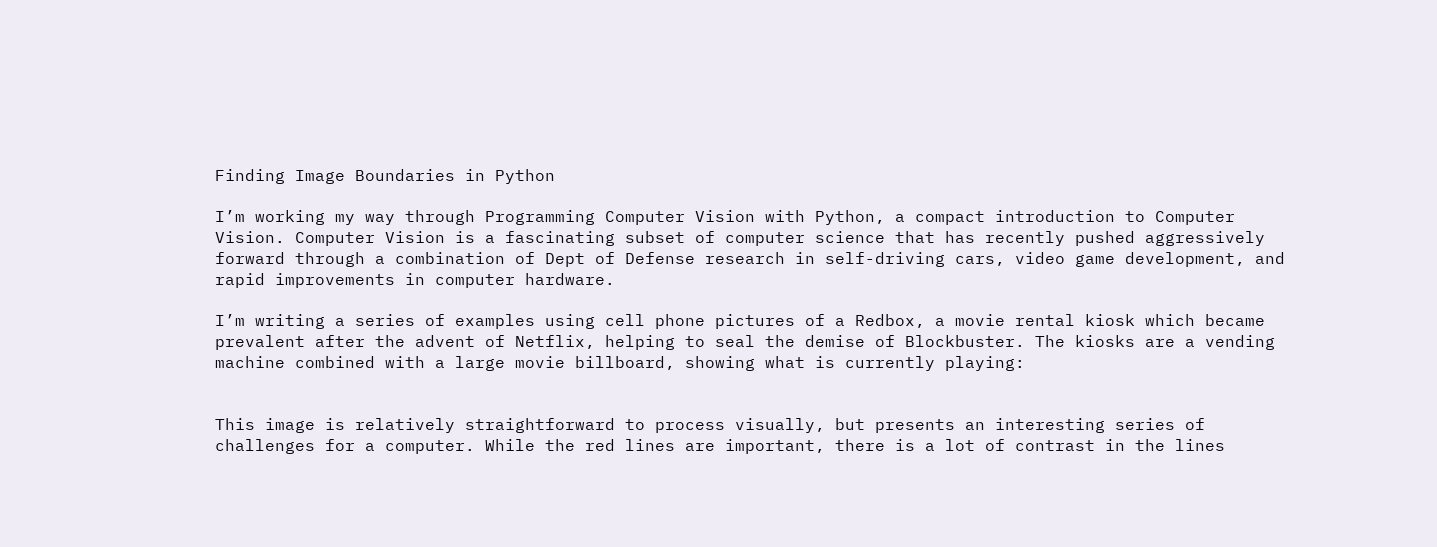Finding Image Boundaries in Python

I’m working my way through Programming Computer Vision with Python, a compact introduction to Computer Vision. Computer Vision is a fascinating subset of computer science that has recently pushed aggressively forward through a combination of Dept of Defense research in self-driving cars, video game development, and rapid improvements in computer hardware.

I’m writing a series of examples using cell phone pictures of a Redbox, a movie rental kiosk which became prevalent after the advent of Netflix, helping to seal the demise of Blockbuster. The kiosks are a vending machine combined with a large movie billboard, showing what is currently playing:


This image is relatively straightforward to process visually, but presents an interesting series of challenges for a computer. While the red lines are important, there is a lot of contrast in the lines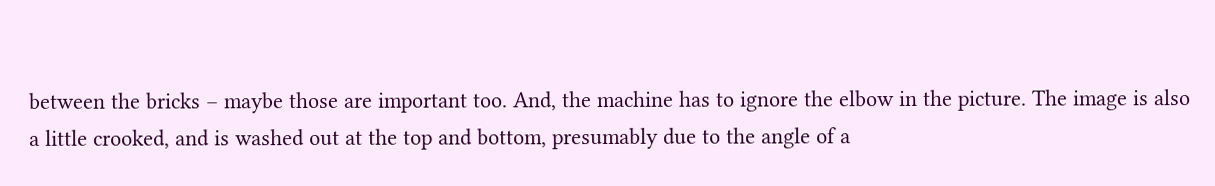between the bricks – maybe those are important too. And, the machine has to ignore the elbow in the picture. The image is also a little crooked, and is washed out at the top and bottom, presumably due to the angle of a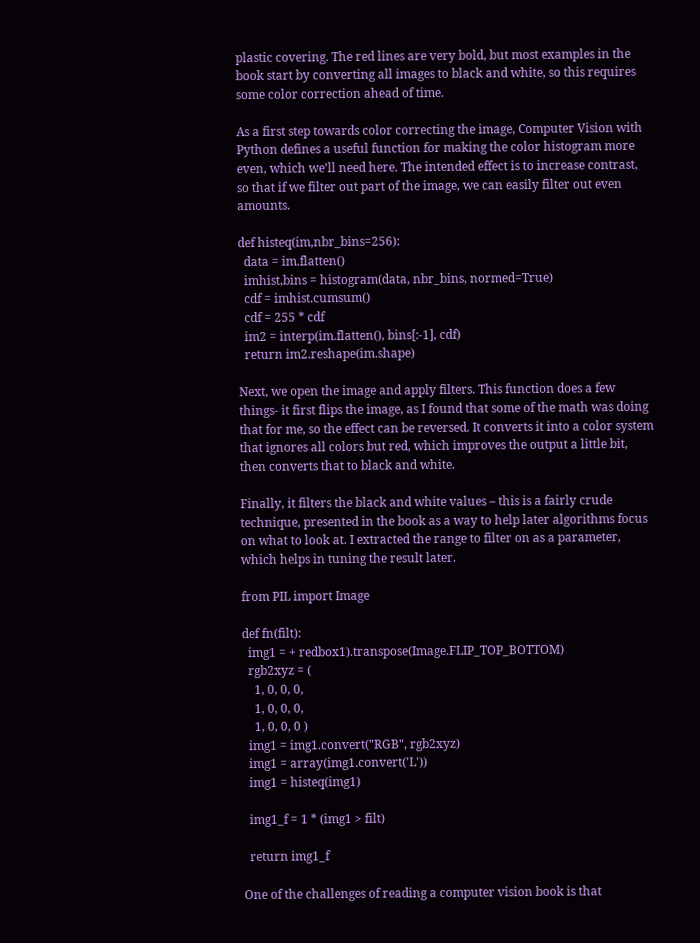plastic covering. The red lines are very bold, but most examples in the book start by converting all images to black and white, so this requires some color correction ahead of time.

As a first step towards color correcting the image, Computer Vision with Python defines a useful function for making the color histogram more even, which we’ll need here. The intended effect is to increase contrast, so that if we filter out part of the image, we can easily filter out even amounts.

def histeq(im,nbr_bins=256):
  data = im.flatten()
  imhist,bins = histogram(data, nbr_bins, normed=True)
  cdf = imhist.cumsum()
  cdf = 255 * cdf
  im2 = interp(im.flatten(), bins[:-1], cdf)
  return im2.reshape(im.shape)

Next, we open the image and apply filters. This function does a few things- it first flips the image, as I found that some of the math was doing that for me, so the effect can be reversed. It converts it into a color system that ignores all colors but red, which improves the output a little bit, then converts that to black and white.

Finally, it filters the black and white values – this is a fairly crude technique, presented in the book as a way to help later algorithms focus on what to look at. I extracted the range to filter on as a parameter, which helps in tuning the result later.

from PIL import Image

def fn(filt):
  img1 = + redbox1).transpose(Image.FLIP_TOP_BOTTOM)
  rgb2xyz = (
    1, 0, 0, 0,
    1, 0, 0, 0,
    1, 0, 0, 0 )
  img1 = img1.convert("RGB", rgb2xyz)
  img1 = array(img1.convert('L'))
  img1 = histeq(img1)

  img1_f = 1 * (img1 > filt)

  return img1_f

One of the challenges of reading a computer vision book is that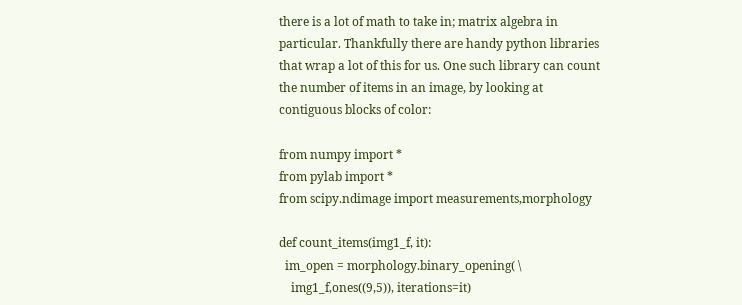there is a lot of math to take in; matrix algebra in particular. Thankfully there are handy python libraries that wrap a lot of this for us. One such library can count the number of items in an image, by looking at contiguous blocks of color:

from numpy import *
from pylab import *
from scipy.ndimage import measurements,morphology

def count_items(img1_f, it):
  im_open = morphology.binary_opening( \
    img1_f,ones((9,5)), iterations=it)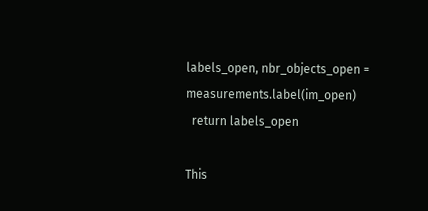labels_open, nbr_objects_open = measurements.label(im_open)
  return labels_open

This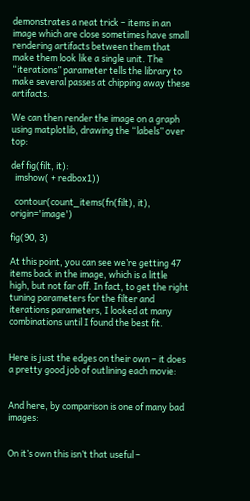demonstrates a neat trick – items in an image which are close sometimes have small rendering artifacts between them that make them look like a single unit. The “iterations” parameter tells the library to make several passes at chipping away these artifacts.

We can then render the image on a graph using matplotlib, drawing the “labels” over top:

def fig(filt, it):
  imshow( + redbox1))

  contour(count_items(fn(filt), it), origin='image')

fig(90, 3)

At this point, you can see we’re getting 47 items back in the image, which is a little high, but not far off. In fact, to get the right tuning parameters for the filter and iterations parameters, I looked at many combinations until I found the best fit.


Here is just the edges on their own – it does a pretty good job of outlining each movie:


And here, by comparison is one of many bad images:


On it’s own this isn’t that useful –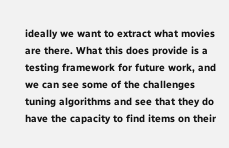ideally we want to extract what movies are there. What this does provide is a testing framework for future work, and we can see some of the challenges tuning algorithms and see that they do have the capacity to find items on their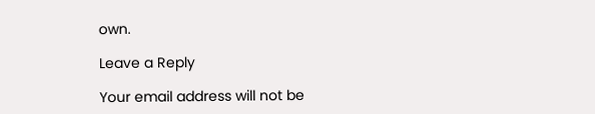own.

Leave a Reply

Your email address will not be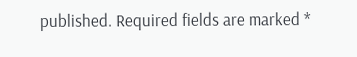published. Required fields are marked *